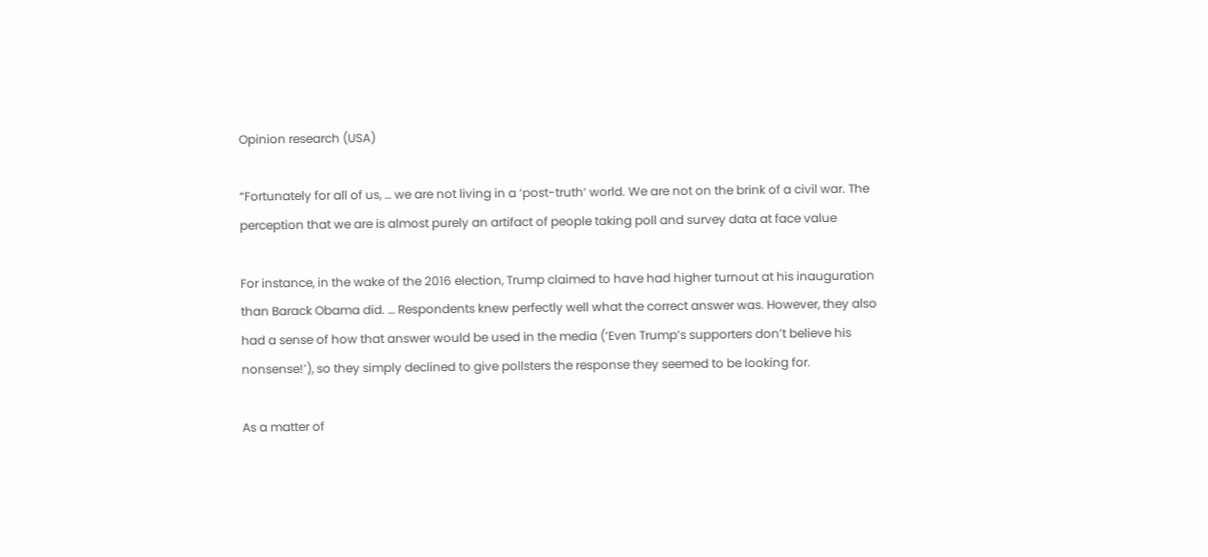Opinion research (USA)

“Fortunately for all of us, … we are not living in a ‘post-truth‘ world. We are not on the brink of a civil war. The perception that we are is almost purely an artifact of people taking poll and survey data at face value

For instance, in the wake of the 2016 election, Trump claimed to have had higher turnout at his inauguration than Barack Obama did. … Respondents knew perfectly well what the correct answer was. However, they also had a sense of how that answer would be used in the media (‘Even Trump’s supporters don’t believe his nonsense!’), so they simply declined to give pollsters the response they seemed to be looking for.

As a matter of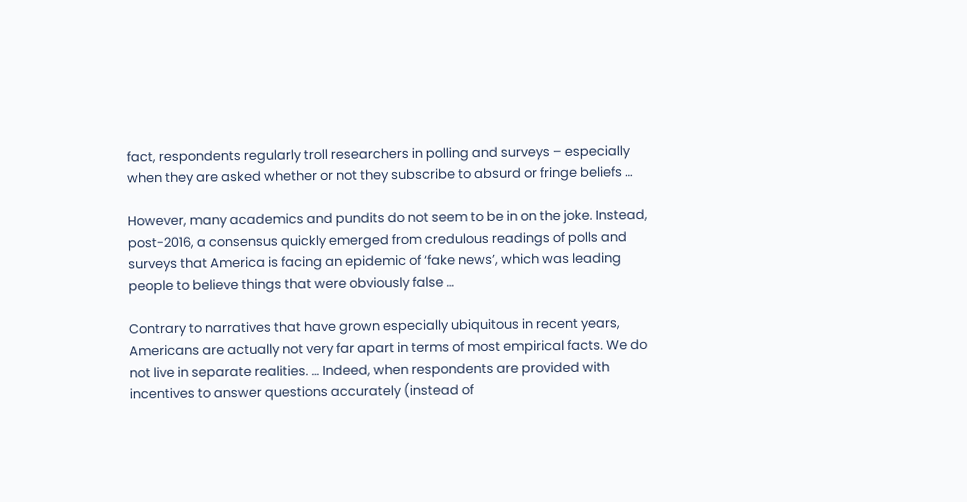fact, respondents regularly troll researchers in polling and surveys – especially when they are asked whether or not they subscribe to absurd or fringe beliefs …

However, many academics and pundits do not seem to be in on the joke. Instead, post-2016, a consensus quickly emerged from credulous readings of polls and surveys that America is facing an epidemic of ‘fake news’, which was leading people to believe things that were obviously false …

Contrary to narratives that have grown especially ubiquitous in recent years, Americans are actually not very far apart in terms of most empirical facts. We do not live in separate realities. … Indeed, when respondents are provided with incentives to answer questions accurately (instead of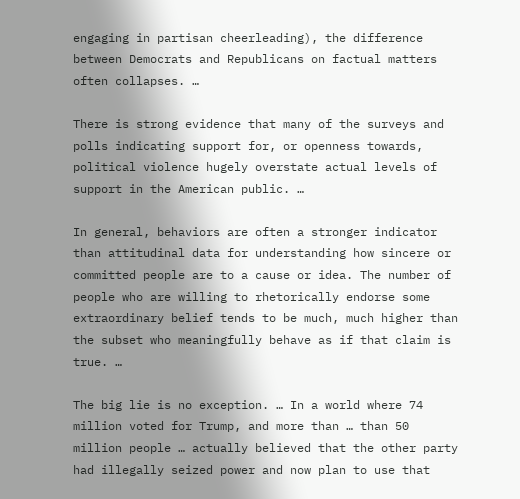engaging in partisan cheerleading), the difference between Democrats and Republicans on factual matters often collapses. …

There is strong evidence that many of the surveys and polls indicating support for, or openness towards, political violence hugely overstate actual levels of support in the American public. …

In general, behaviors are often a stronger indicator than attitudinal data for understanding how sincere or committed people are to a cause or idea. The number of people who are willing to rhetorically endorse some extraordinary belief tends to be much, much higher than the subset who meaningfully behave as if that claim is true. …

The big lie is no exception. … In a world where 74 million voted for Trump, and more than … than 50 million people … actually believed that the other party had illegally seized power and now plan to use that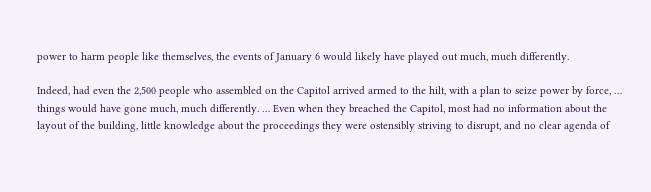power to harm people like themselves, the events of January 6 would likely have played out much, much differently.

Indeed, had even the 2,500 people who assembled on the Capitol arrived armed to the hilt, with a plan to seize power by force, … things would have gone much, much differently. … Even when they breached the Capitol, most had no information about the layout of the building, little knowledge about the proceedings they were ostensibly striving to disrupt, and no clear agenda of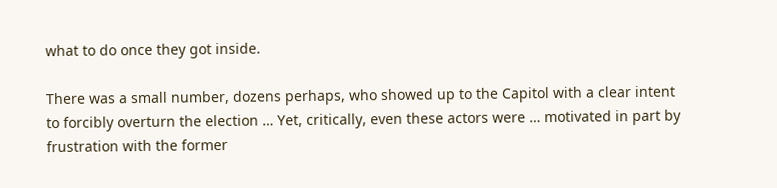what to do once they got inside.

There was a small number, dozens perhaps, who showed up to the Capitol with a clear intent to forcibly overturn the election … Yet, critically, even these actors were … motivated in part by frustration with the former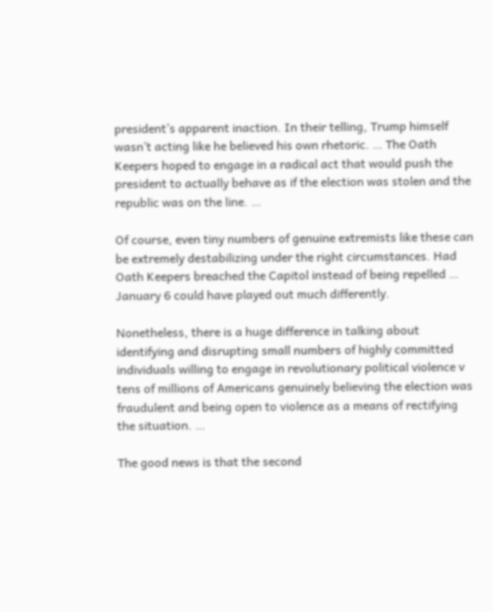president’s apparent inaction. In their telling, Trump himself wasn’t acting like he believed his own rhetoric. … The Oath Keepers hoped to engage in a radical act that would push the president to actually behave as if the election was stolen and the republic was on the line. …

Of course, even tiny numbers of genuine extremists like these can be extremely destabilizing under the right circumstances. Had Oath Keepers breached the Capitol instead of being repelled … January 6 could have played out much differently.

Nonetheless, there is a huge difference in talking about identifying and disrupting small numbers of highly committed individuals willing to engage in revolutionary political violence v tens of millions of Americans genuinely believing the election was fraudulent and being open to violence as a means of rectifying the situation. …

The good news is that the second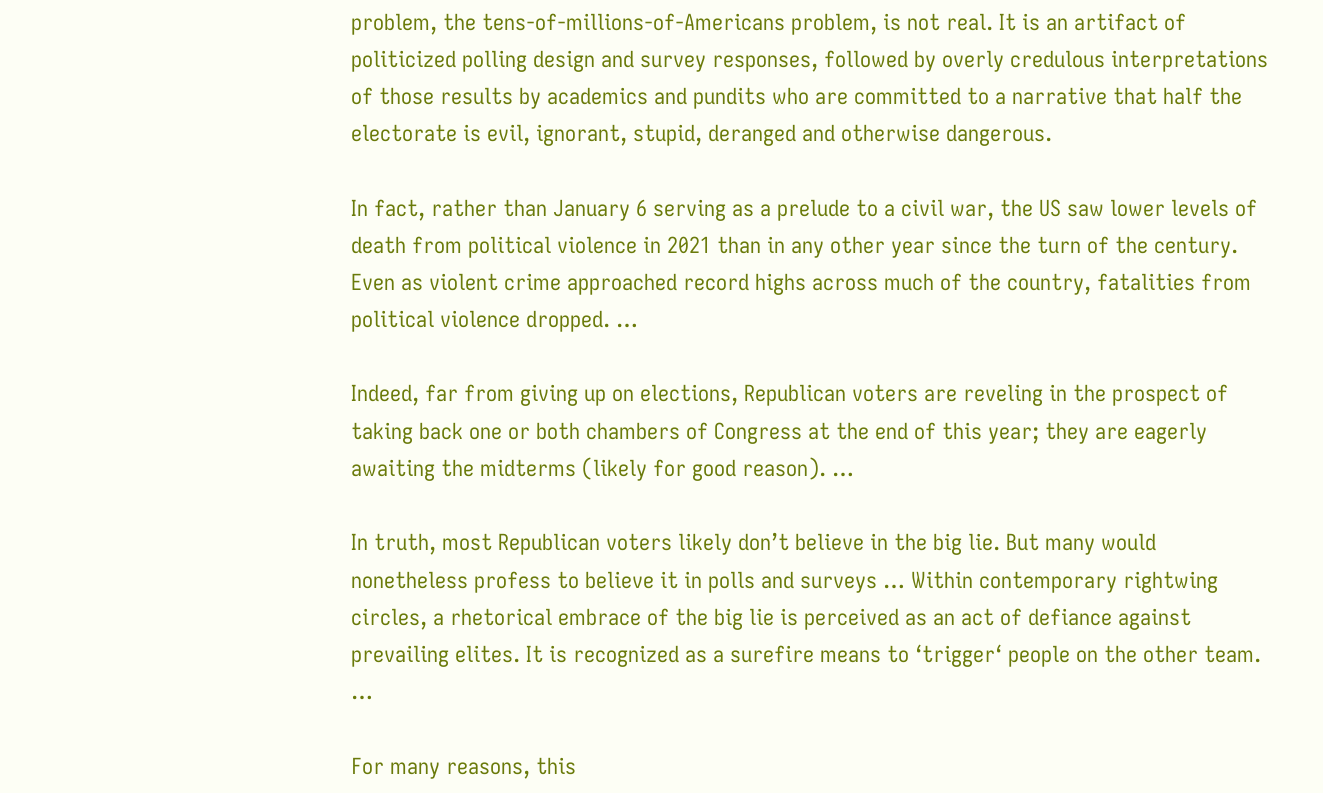problem, the tens-of-millions-of-Americans problem, is not real. It is an artifact of politicized polling design and survey responses, followed by overly credulous interpretations of those results by academics and pundits who are committed to a narrative that half the electorate is evil, ignorant, stupid, deranged and otherwise dangerous.

In fact, rather than January 6 serving as a prelude to a civil war, the US saw lower levels of death from political violence in 2021 than in any other year since the turn of the century. Even as violent crime approached record highs across much of the country, fatalities from political violence dropped. …

Indeed, far from giving up on elections, Republican voters are reveling in the prospect of taking back one or both chambers of Congress at the end of this year; they are eagerly awaiting the midterms (likely for good reason). …

In truth, most Republican voters likely don’t believe in the big lie. But many would nonetheless profess to believe it in polls and surveys … Within contemporary rightwing circles, a rhetorical embrace of the big lie is perceived as an act of defiance against prevailing elites. It is recognized as a surefire means to ‘trigger‘ people on the other team. …

For many reasons, this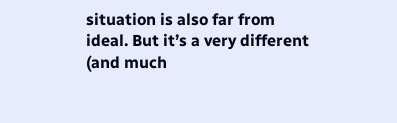situation is also far from ideal. But it’s a very different (and much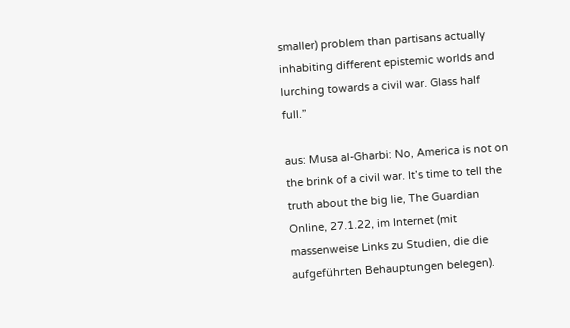smaller) problem than partisans actually inhabiting different epistemic worlds and lurching towards a civil war. Glass half full.”

aus: Musa al-Gharbi: No, America is not on the brink of a civil war. It’s time to tell the truth about the big lie, The Guardian Online, 27.1.22, im Internet (mit massenweise Links zu Studien, die die aufgeführten Behauptungen belegen).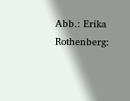Abb.: Erika Rothenberg: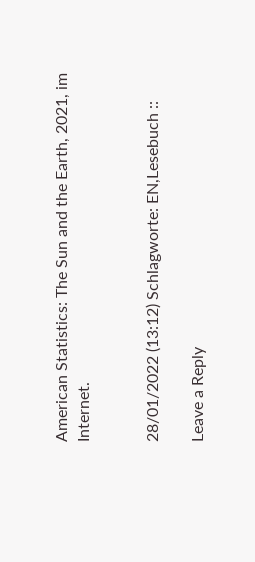American Statistics: The Sun and the Earth, 2021, im Internet.


28/01/2022 (13:12) Schlagworte: EN,Lesebuch ::

Leave a Reply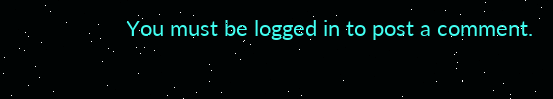You must be logged in to post a comment.